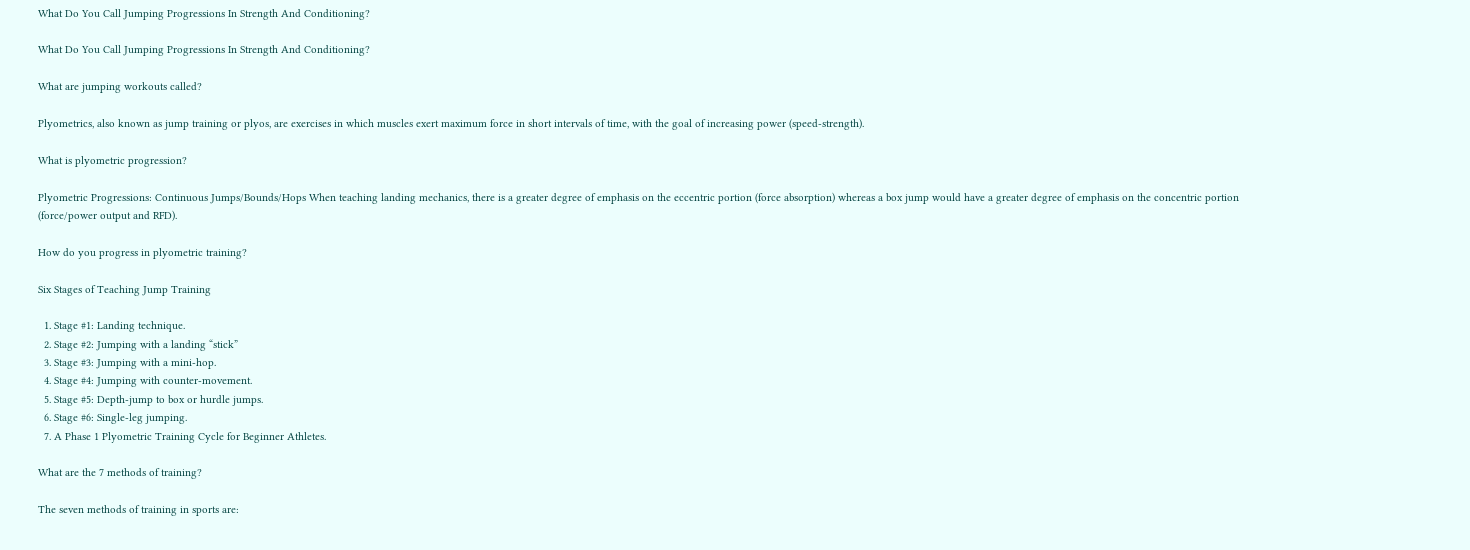What Do You Call Jumping Progressions In Strength And Conditioning?

What Do You Call Jumping Progressions In Strength And Conditioning?

What are jumping workouts called?

Plyometrics, also known as jump training or plyos, are exercises in which muscles exert maximum force in short intervals of time, with the goal of increasing power (speed-strength).

What is plyometric progression?

Plyometric Progressions: Continuous Jumps/Bounds/Hops When teaching landing mechanics, there is a greater degree of emphasis on the eccentric portion (force absorption) whereas a box jump would have a greater degree of emphasis on the concentric portion (force/power output and RFD).

How do you progress in plyometric training?

Six Stages of Teaching Jump Training

  1. Stage #1: Landing technique.
  2. Stage #2: Jumping with a landing “stick”
  3. Stage #3: Jumping with a mini-hop.
  4. Stage #4: Jumping with counter-movement.
  5. Stage #5: Depth-jump to box or hurdle jumps.
  6. Stage #6: Single-leg jumping.
  7. A Phase 1 Plyometric Training Cycle for Beginner Athletes.

What are the 7 methods of training?

The seven methods of training in sports are: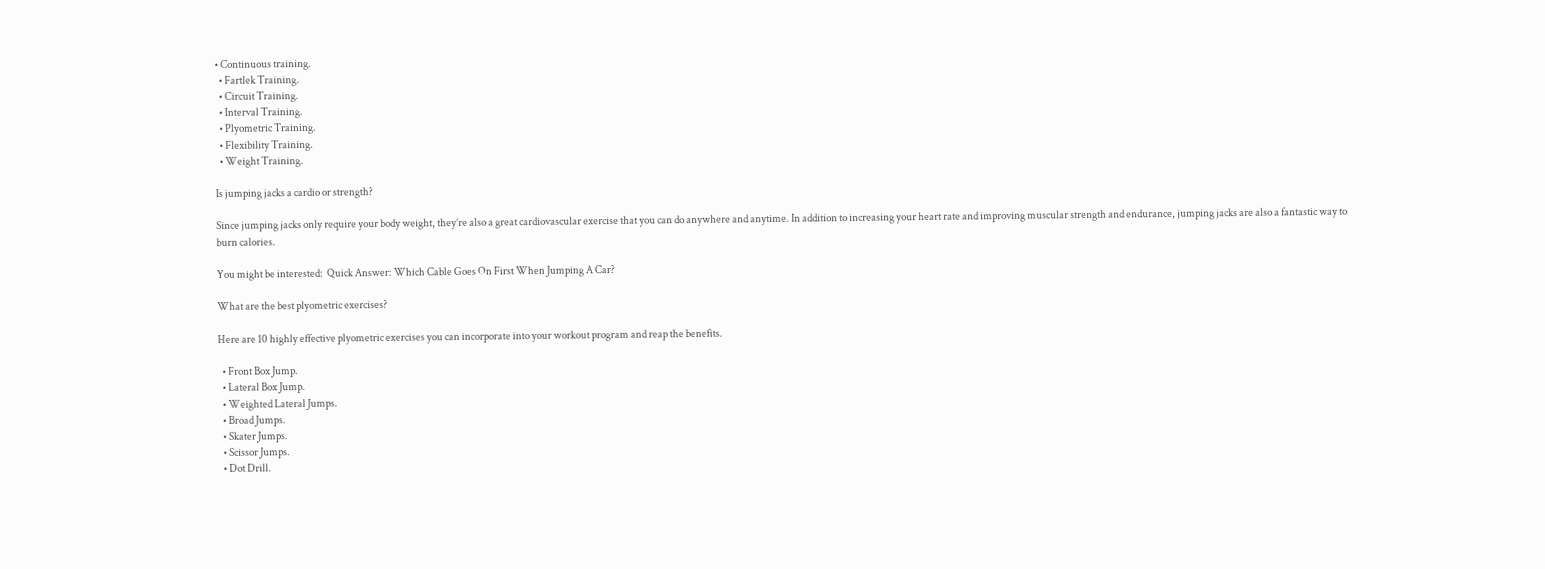• Continuous training.
  • Fartlek Training.
  • Circuit Training.
  • Interval Training.
  • Plyometric Training.
  • Flexibility Training.
  • Weight Training.

Is jumping jacks a cardio or strength?

Since jumping jacks only require your body weight, they’re also a great cardiovascular exercise that you can do anywhere and anytime. In addition to increasing your heart rate and improving muscular strength and endurance, jumping jacks are also a fantastic way to burn calories.

You might be interested:  Quick Answer: Which Cable Goes On First When Jumping A Car?

What are the best plyometric exercises?

Here are 10 highly effective plyometric exercises you can incorporate into your workout program and reap the benefits.

  • Front Box Jump.
  • Lateral Box Jump.
  • Weighted Lateral Jumps.
  • Broad Jumps.
  • Skater Jumps.
  • Scissor Jumps.
  • Dot Drill.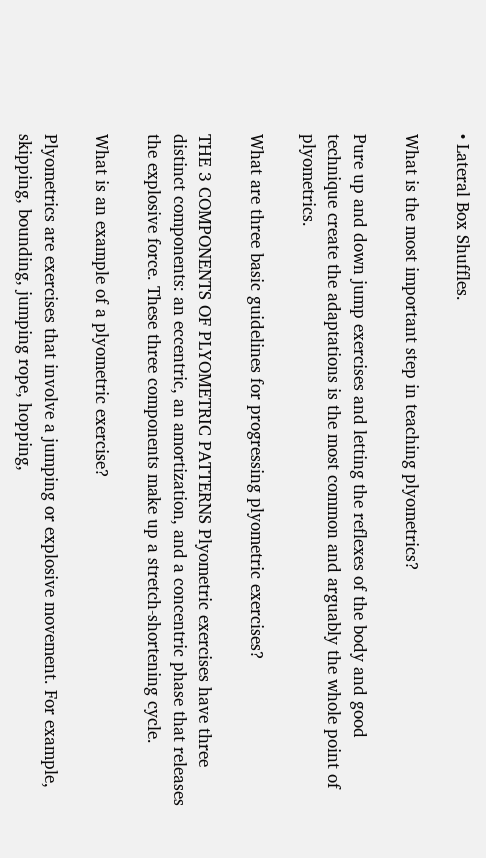• Lateral Box Shuffles.

What is the most important step in teaching plyometrics?

Pure up and down jump exercises and letting the reflexes of the body and good technique create the adaptations is the most common and arguably the whole point of plyometrics.

What are three basic guidelines for progressing plyometric exercises?

THE 3 COMPONENTS OF PLYOMETRIC PATTERNS Plyometric exercises have three distinct components: an eccentric, an amortization, and a concentric phase that releases the explosive force. These three components make up a stretch-shortening cycle.

What is an example of a plyometric exercise?

Plyometrics are exercises that involve a jumping or explosive movement. For example, skipping, bounding, jumping rope, hopping,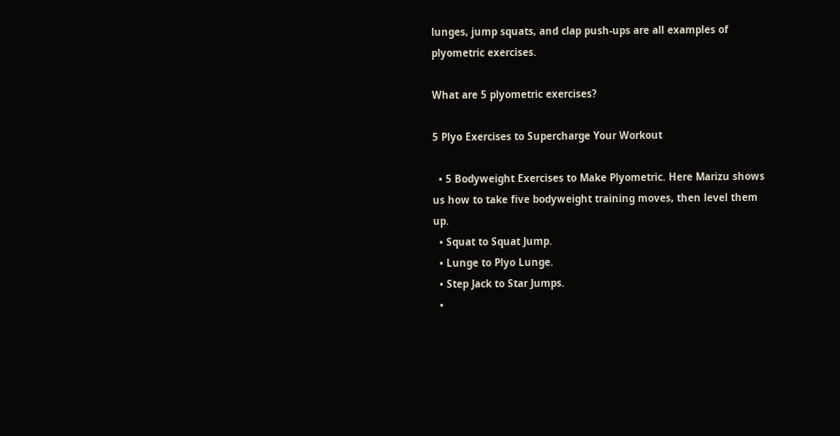lunges, jump squats, and clap push-ups are all examples of plyometric exercises.

What are 5 plyometric exercises?

5 Plyo Exercises to Supercharge Your Workout

  • 5 Bodyweight Exercises to Make Plyometric. Here Marizu shows us how to take five bodyweight training moves, then level them up.
  • Squat to Squat Jump.
  • Lunge to Plyo Lunge.
  • Step Jack to Star Jumps.
  •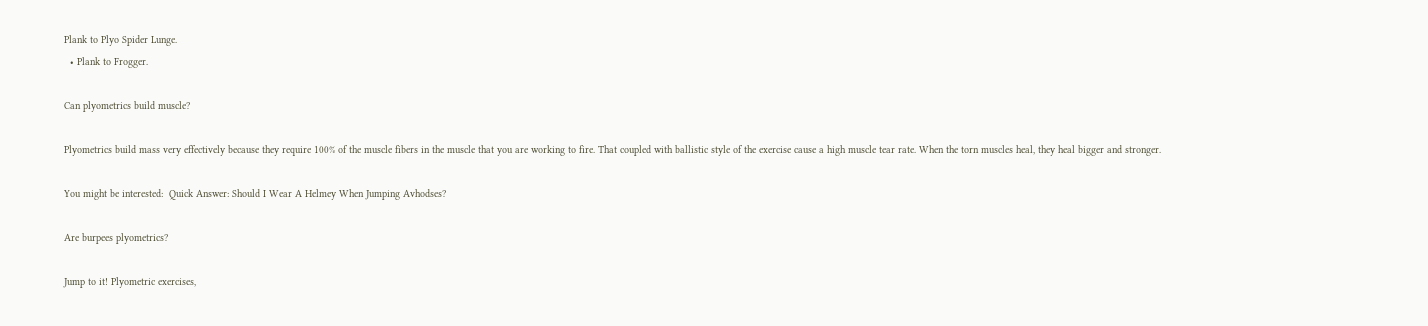Plank to Plyo Spider Lunge.
  • Plank to Frogger.

Can plyometrics build muscle?

Plyometrics build mass very effectively because they require 100% of the muscle fibers in the muscle that you are working to fire. That coupled with ballistic style of the exercise cause a high muscle tear rate. When the torn muscles heal, they heal bigger and stronger.

You might be interested:  Quick Answer: Should I Wear A Helmey When Jumping Avhodses?

Are burpees plyometrics?

Jump to it! Plyometric exercises,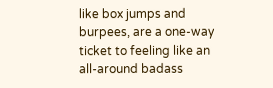like box jumps and burpees, are a one-way ticket to feeling like an all-around badass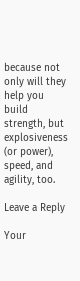because not only will they help you build strength, but explosiveness (or power), speed, and agility, too.

Leave a Reply

Your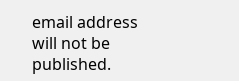email address will not be published.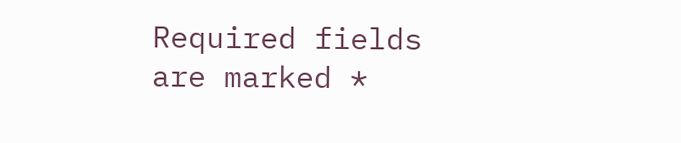Required fields are marked *